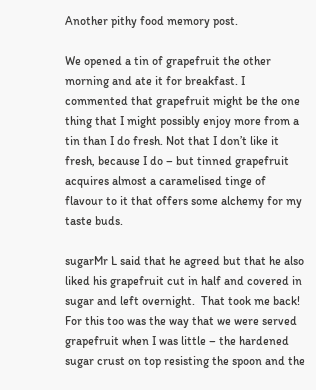Another pithy food memory post.

We opened a tin of grapefruit the other morning and ate it for breakfast. I commented that grapefruit might be the one thing that I might possibly enjoy more from a tin than I do fresh. Not that I don’t like it fresh, because I do – but tinned grapefruit acquires almost a caramelised tinge of flavour to it that offers some alchemy for my taste buds.

sugarMr L said that he agreed but that he also liked his grapefruit cut in half and covered in sugar and left overnight.  That took me back! For this too was the way that we were served grapefruit when I was little – the hardened sugar crust on top resisting the spoon and the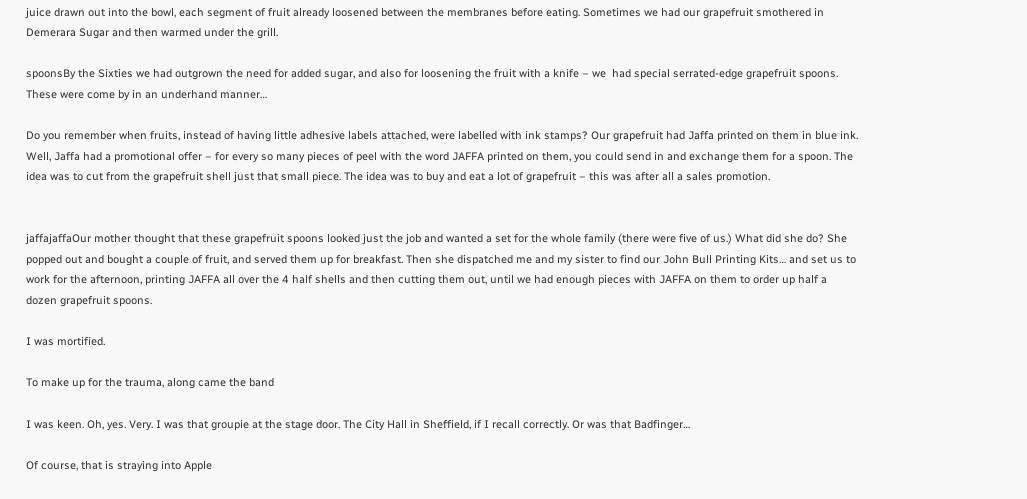juice drawn out into the bowl, each segment of fruit already loosened between the membranes before eating. Sometimes we had our grapefruit smothered in Demerara Sugar and then warmed under the grill.

spoonsBy the Sixties we had outgrown the need for added sugar, and also for loosening the fruit with a knife – we  had special serrated-edge grapefruit spoons. These were come by in an underhand manner…

Do you remember when fruits, instead of having little adhesive labels attached, were labelled with ink stamps? Our grapefruit had Jaffa printed on them in blue ink. Well, Jaffa had a promotional offer – for every so many pieces of peel with the word JAFFA printed on them, you could send in and exchange them for a spoon. The idea was to cut from the grapefruit shell just that small piece. The idea was to buy and eat a lot of grapefruit – this was after all a sales promotion.


jaffajaffaOur mother thought that these grapefruit spoons looked just the job and wanted a set for the whole family (there were five of us.) What did she do? She popped out and bought a couple of fruit, and served them up for breakfast. Then she dispatched me and my sister to find our John Bull Printing Kits… and set us to work for the afternoon, printing JAFFA all over the 4 half shells and then cutting them out, until we had enough pieces with JAFFA on them to order up half a dozen grapefruit spoons.

I was mortified.

To make up for the trauma, along came the band

I was keen. Oh, yes. Very. I was that groupie at the stage door. The City Hall in Sheffield, if I recall correctly. Or was that Badfinger…

Of course, that is straying into Apple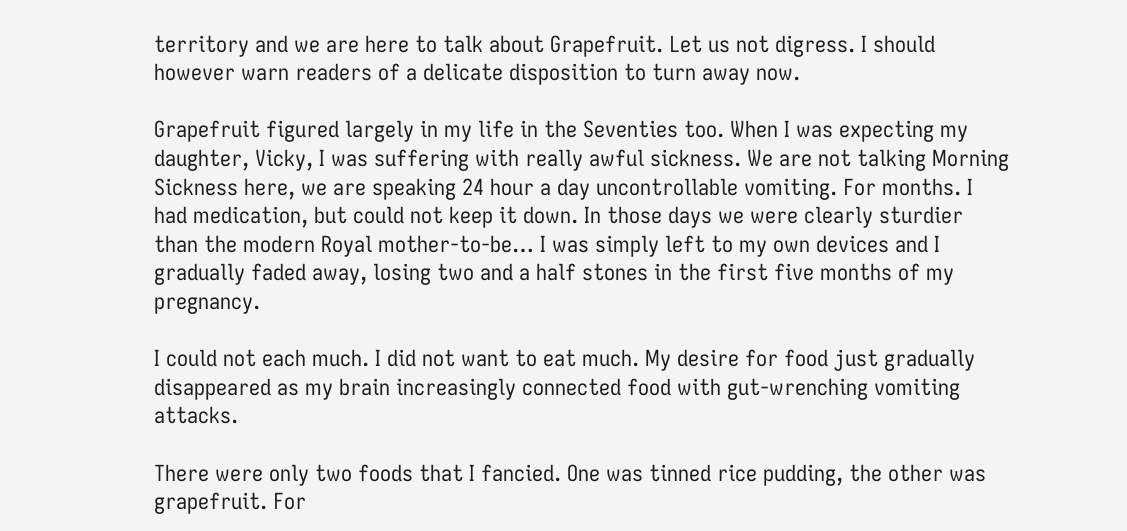territory and we are here to talk about Grapefruit. Let us not digress. I should however warn readers of a delicate disposition to turn away now.

Grapefruit figured largely in my life in the Seventies too. When I was expecting my daughter, Vicky, I was suffering with really awful sickness. We are not talking Morning Sickness here, we are speaking 24 hour a day uncontrollable vomiting. For months. I had medication, but could not keep it down. In those days we were clearly sturdier than the modern Royal mother-to-be… I was simply left to my own devices and I gradually faded away, losing two and a half stones in the first five months of my pregnancy.

I could not each much. I did not want to eat much. My desire for food just gradually disappeared as my brain increasingly connected food with gut-wrenching vomiting attacks.

There were only two foods that I fancied. One was tinned rice pudding, the other was grapefruit. For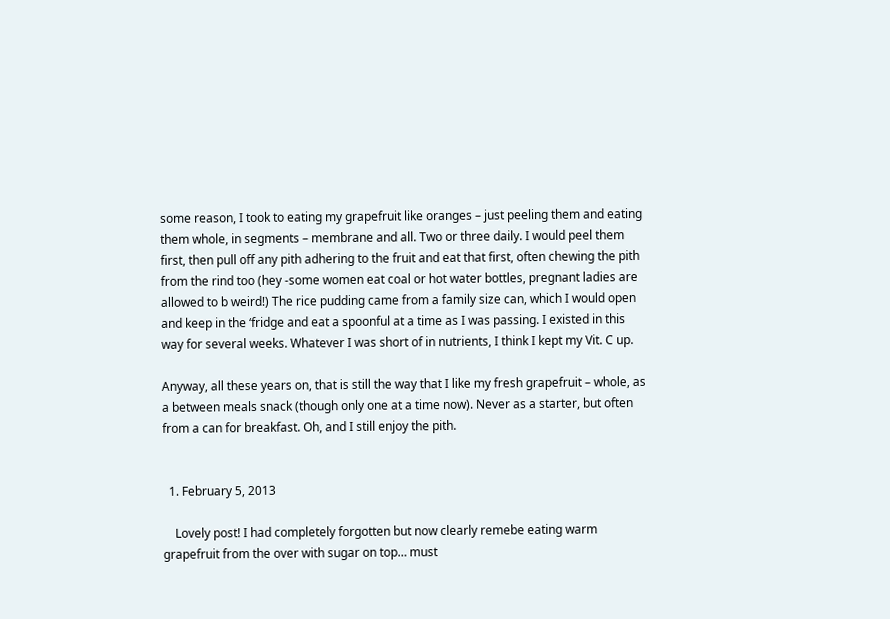some reason, I took to eating my grapefruit like oranges – just peeling them and eating them whole, in segments – membrane and all. Two or three daily. I would peel them first, then pull off any pith adhering to the fruit and eat that first, often chewing the pith from the rind too (hey -some women eat coal or hot water bottles, pregnant ladies are allowed to b weird!) The rice pudding came from a family size can, which I would open and keep in the ‘fridge and eat a spoonful at a time as I was passing. I existed in this way for several weeks. Whatever I was short of in nutrients, I think I kept my Vit. C up.

Anyway, all these years on, that is still the way that I like my fresh grapefruit – whole, as a between meals snack (though only one at a time now). Never as a starter, but often from a can for breakfast. Oh, and I still enjoy the pith.


  1. February 5, 2013

    Lovely post! I had completely forgotten but now clearly remebe eating warm grapefruit from the over with sugar on top… must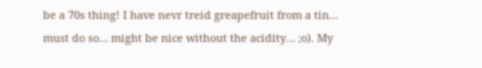be a 70s thing! I have nevr treid greapefruit from a tin… must do so… might be nice without the acidity… ;o). My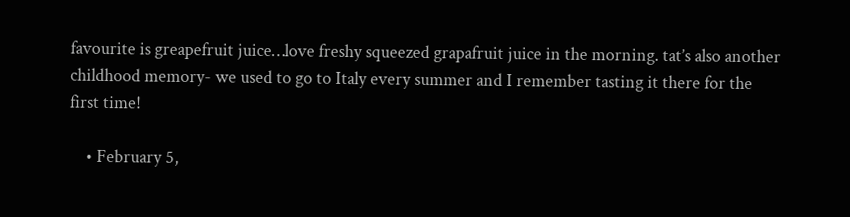favourite is greapefruit juice…love freshy squeezed grapafruit juice in the morning. tat’s also another childhood memory- we used to go to Italy every summer and I remember tasting it there for the first time!

    • February 5,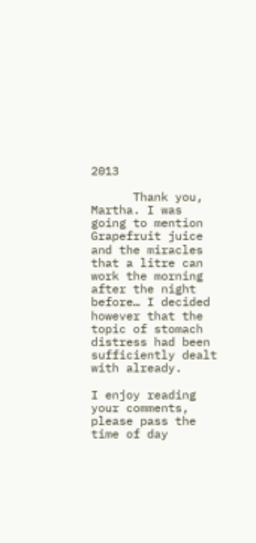2013

      Thank you, Martha. I was going to mention Grapefruit juice and the miracles that a litre can work the morning after the night before… I decided however that the topic of stomach distress had been sufficiently dealt with already.

I enjoy reading your comments, please pass the time of day